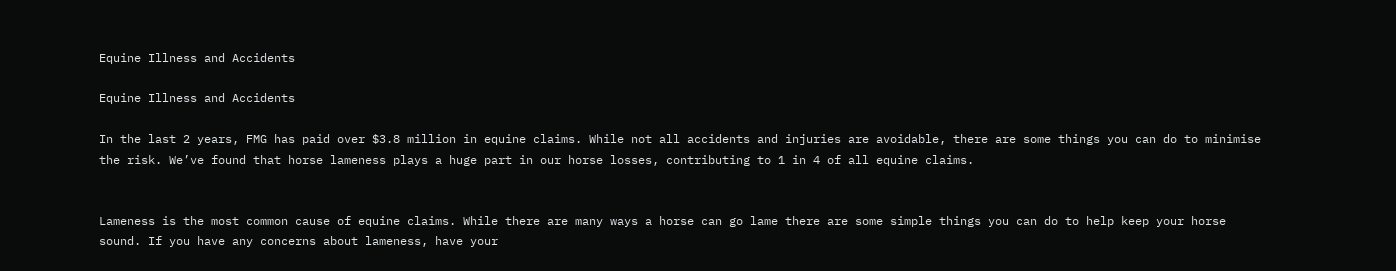Equine Illness and Accidents

Equine Illness and Accidents

In the last 2 years, FMG has paid over $3.8 million in equine claims. While not all accidents and injuries are avoidable, there are some things you can do to minimise the risk. We’ve found that horse lameness plays a huge part in our horse losses, contributing to 1 in 4 of all equine claims.


Lameness is the most common cause of equine claims. While there are many ways a horse can go lame there are some simple things you can do to help keep your horse sound. If you have any concerns about lameness, have your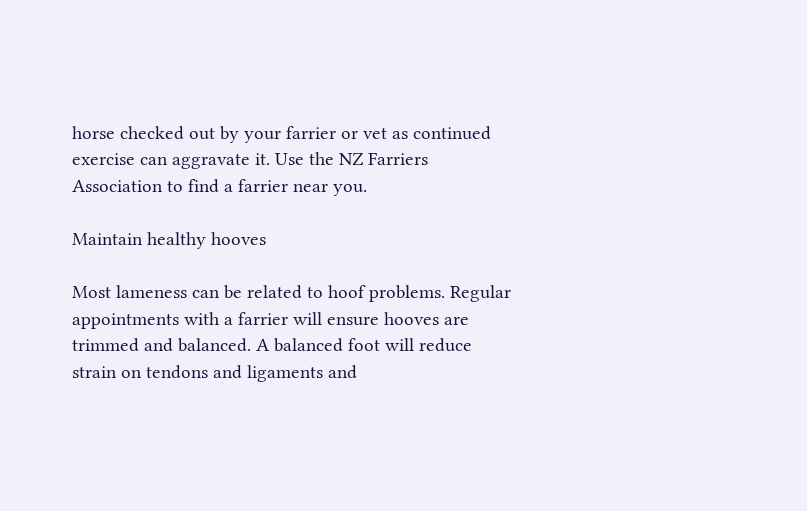horse checked out by your farrier or vet as continued exercise can aggravate it. Use the NZ Farriers Association to find a farrier near you.

Maintain healthy hooves

Most lameness can be related to hoof problems. Regular appointments with a farrier will ensure hooves are trimmed and balanced. A balanced foot will reduce strain on tendons and ligaments and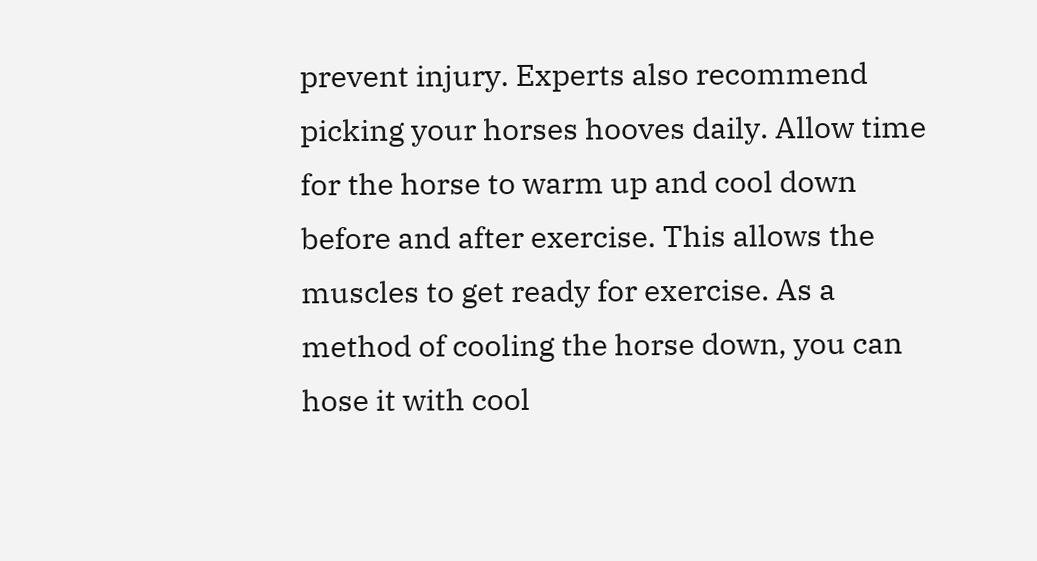prevent injury. Experts also recommend picking your horses hooves daily. Allow time for the horse to warm up and cool down before and after exercise. This allows the muscles to get ready for exercise. As a method of cooling the horse down, you can hose it with cool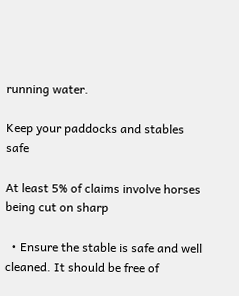running water.

Keep your paddocks and stables safe

At least 5% of claims involve horses being cut on sharp

  • Ensure the stable is safe and well cleaned. It should be free of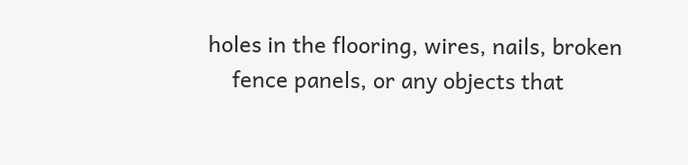holes in the flooring, wires, nails, broken
    fence panels, or any objects that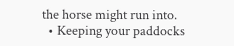the horse might run into.
  • Keeping your paddocks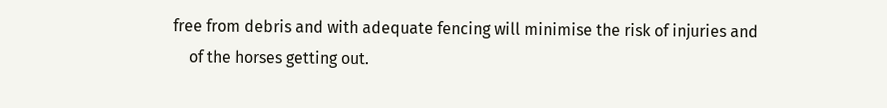free from debris and with adequate fencing will minimise the risk of injuries and
    of the horses getting out.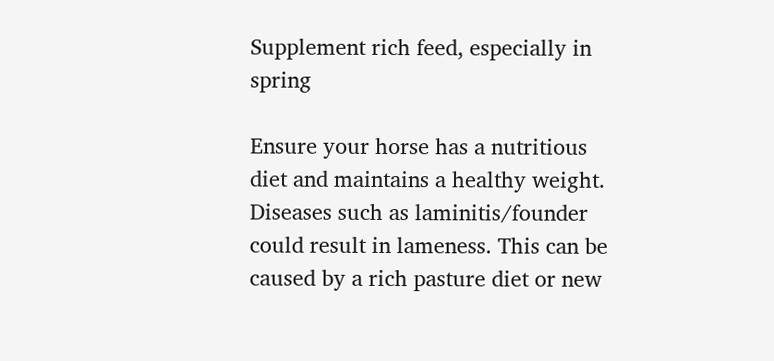Supplement rich feed, especially in spring

Ensure your horse has a nutritious diet and maintains a healthy weight. Diseases such as laminitis/founder could result in lameness. This can be caused by a rich pasture diet or new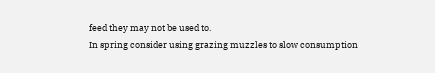feed they may not be used to.
In spring consider using grazing muzzles to slow consumption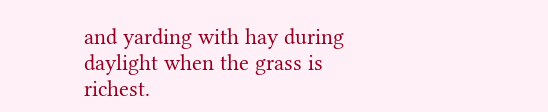and yarding with hay during daylight when the grass is richest.